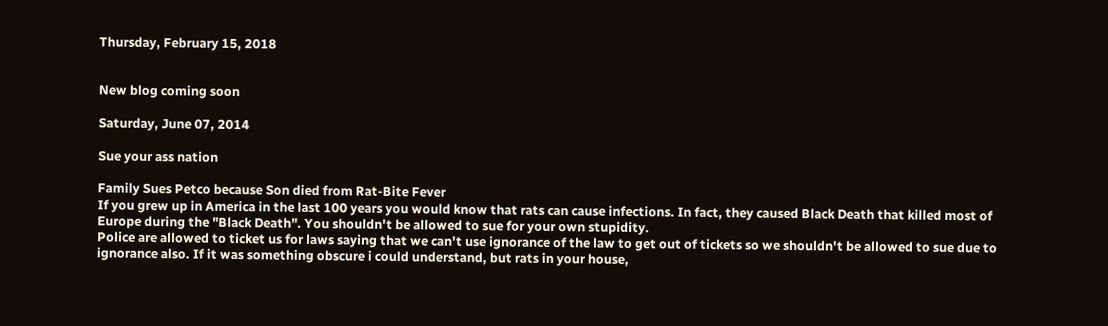Thursday, February 15, 2018


New blog coming soon

Saturday, June 07, 2014

Sue your ass nation

Family Sues Petco because Son died from Rat-Bite Fever
If you grew up in America in the last 100 years you would know that rats can cause infections. In fact, they caused Black Death that killed most of Europe during the "Black Death". You shouldn't be allowed to sue for your own stupidity.
Police are allowed to ticket us for laws saying that we can't use ignorance of the law to get out of tickets so we shouldn't be allowed to sue due to ignorance also. If it was something obscure i could understand, but rats in your house,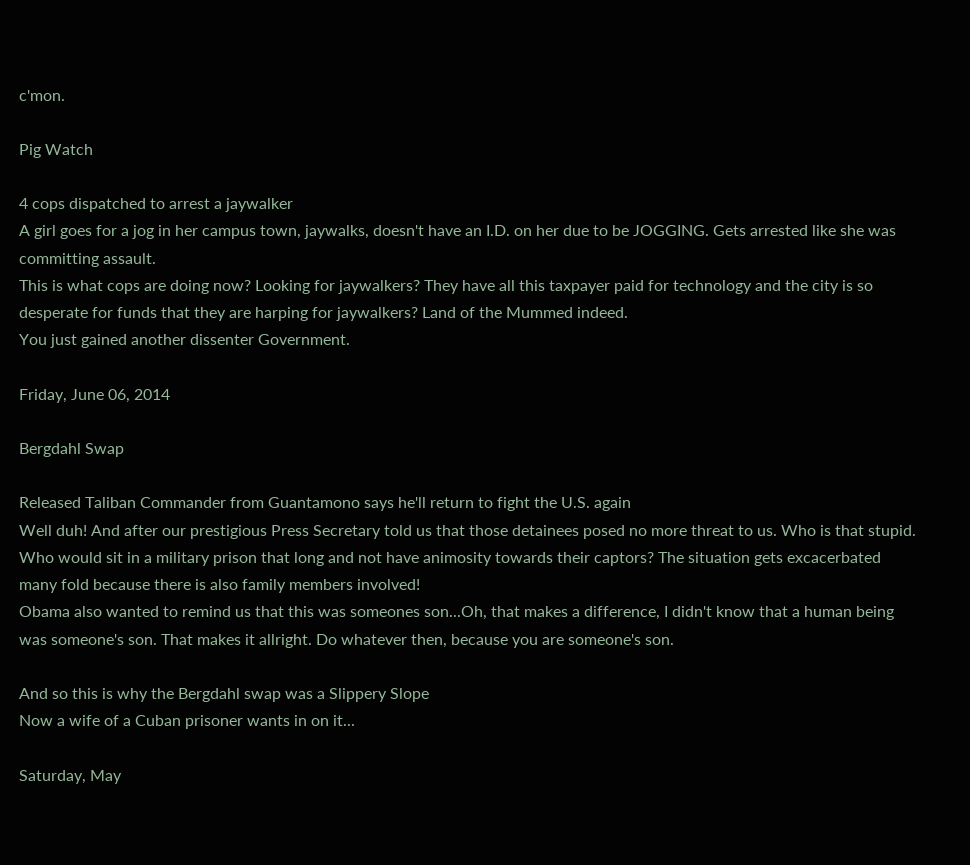c'mon.

Pig Watch

4 cops dispatched to arrest a jaywalker
A girl goes for a jog in her campus town, jaywalks, doesn't have an I.D. on her due to be JOGGING. Gets arrested like she was committing assault.
This is what cops are doing now? Looking for jaywalkers? They have all this taxpayer paid for technology and the city is so desperate for funds that they are harping for jaywalkers? Land of the Mummed indeed.
You just gained another dissenter Government.

Friday, June 06, 2014

Bergdahl Swap

Released Taliban Commander from Guantamono says he'll return to fight the U.S. again
Well duh! And after our prestigious Press Secretary told us that those detainees posed no more threat to us. Who is that stupid. Who would sit in a military prison that long and not have animosity towards their captors? The situation gets excacerbated many fold because there is also family members involved!
Obama also wanted to remind us that this was someones son...Oh, that makes a difference, I didn't know that a human being was someone's son. That makes it allright. Do whatever then, because you are someone's son.

And so this is why the Bergdahl swap was a Slippery Slope
Now a wife of a Cuban prisoner wants in on it...

Saturday, May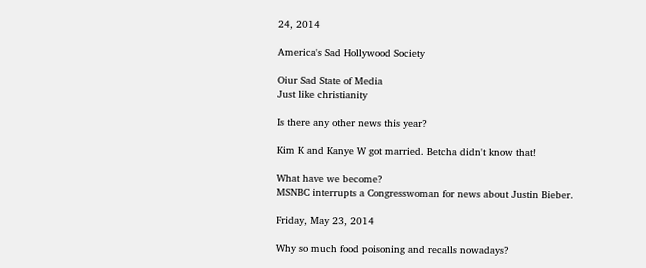24, 2014

America's Sad Hollywood Society

Oiur Sad State of Media
Just like christianity

Is there any other news this year?

Kim K and Kanye W got married. Betcha didn't know that!

What have we become?
MSNBC interrupts a Congresswoman for news about Justin Bieber.

Friday, May 23, 2014

Why so much food poisoning and recalls nowadays?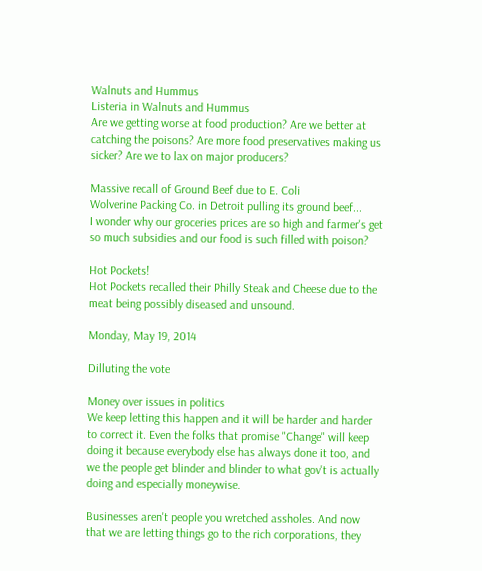Walnuts and Hummus
Listeria in Walnuts and Hummus
Are we getting worse at food production? Are we better at catching the poisons? Are more food preservatives making us sicker? Are we to lax on major producers?

Massive recall of Ground Beef due to E. Coli
Wolverine Packing Co. in Detroit pulling its ground beef...
I wonder why our groceries prices are so high and farmer's get so much subsidies and our food is such filled with poison?

Hot Pockets!
Hot Pockets recalled their Philly Steak and Cheese due to the meat being possibly diseased and unsound.

Monday, May 19, 2014

Dilluting the vote

Money over issues in politics
We keep letting this happen and it will be harder and harder to correct it. Even the folks that promise "Change" will keep doing it because everybody else has always done it too, and we the people get blinder and blinder to what gov't is actually doing and especially moneywise.

Businesses aren't people you wretched assholes. And now that we are letting things go to the rich corporations, they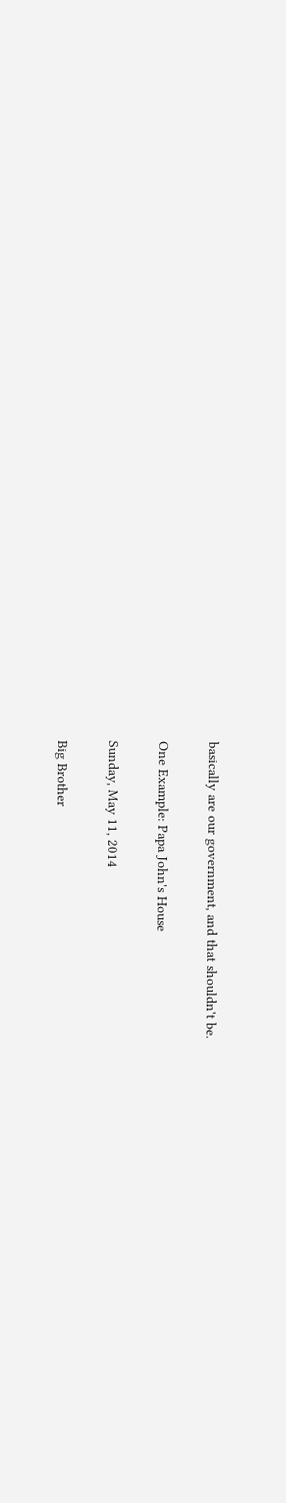basically are our government, and that shouldn't be.

One Example: Papa John's House

Sunday, May 11, 2014

Big Brother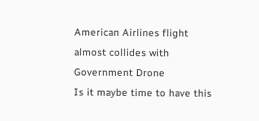American Airlines flight almost collides with Government Drone
Is it maybe time to have this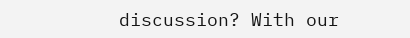discussion? With our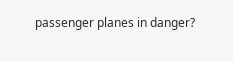passenger planes in danger?